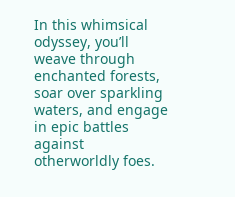In this whimsical odyssey, you’ll weave through enchanted forests, soar over sparkling waters, and engage in epic battles against otherworldly foes.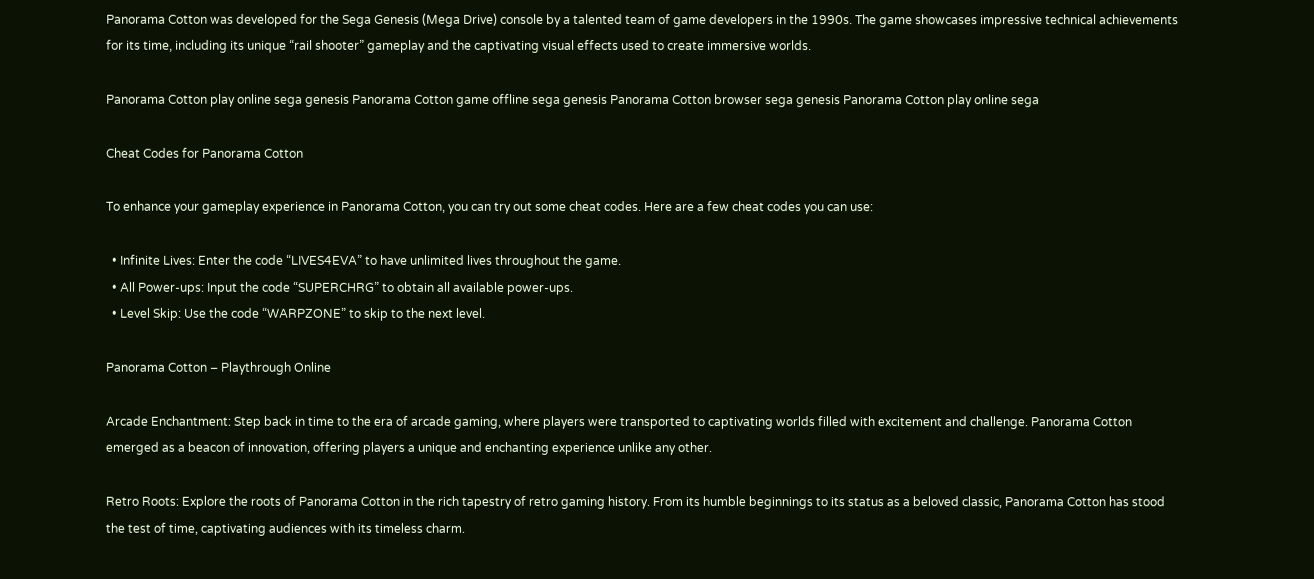Panorama Cotton was developed for the Sega Genesis (Mega Drive) console by a talented team of game developers in the 1990s. The game showcases impressive technical achievements for its time, including its unique “rail shooter” gameplay and the captivating visual effects used to create immersive worlds.

Panorama Cotton play online sega genesis Panorama Cotton game offline sega genesis Panorama Cotton browser sega genesis Panorama Cotton play online sega

Cheat Codes for Panorama Cotton

To enhance your gameplay experience in Panorama Cotton, you can try out some cheat codes. Here are a few cheat codes you can use:

  • Infinite Lives: Enter the code “LIVES4EVA” to have unlimited lives throughout the game.
  • All Power-ups: Input the code “SUPERCHRG” to obtain all available power-ups.
  • Level Skip: Use the code “WARPZONE” to skip to the next level.

Panorama Cotton – Playthrough Online

Arcade Enchantment: Step back in time to the era of arcade gaming, where players were transported to captivating worlds filled with excitement and challenge. Panorama Cotton emerged as a beacon of innovation, offering players a unique and enchanting experience unlike any other.

Retro Roots: Explore the roots of Panorama Cotton in the rich tapestry of retro gaming history. From its humble beginnings to its status as a beloved classic, Panorama Cotton has stood the test of time, captivating audiences with its timeless charm.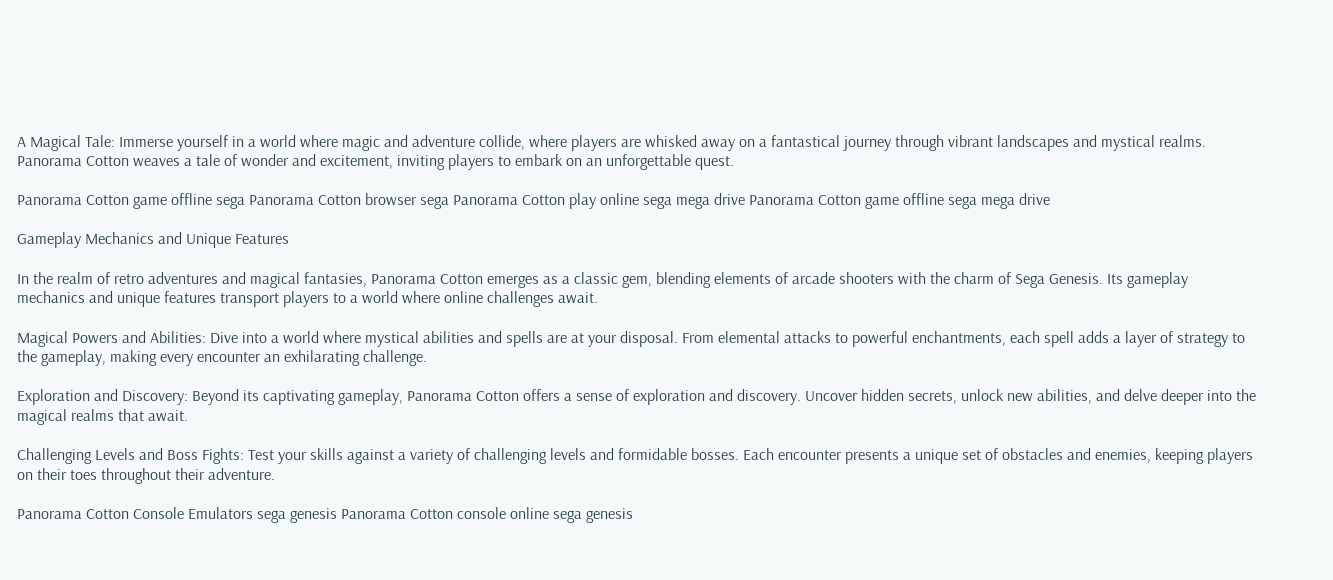A Magical Tale: Immerse yourself in a world where magic and adventure collide, where players are whisked away on a fantastical journey through vibrant landscapes and mystical realms. Panorama Cotton weaves a tale of wonder and excitement, inviting players to embark on an unforgettable quest.

Panorama Cotton game offline sega Panorama Cotton browser sega Panorama Cotton play online sega mega drive Panorama Cotton game offline sega mega drive

Gameplay Mechanics and Unique Features

In the realm of retro adventures and magical fantasies, Panorama Cotton emerges as a classic gem, blending elements of arcade shooters with the charm of Sega Genesis. Its gameplay mechanics and unique features transport players to a world where online challenges await.

Magical Powers and Abilities: Dive into a world where mystical abilities and spells are at your disposal. From elemental attacks to powerful enchantments, each spell adds a layer of strategy to the gameplay, making every encounter an exhilarating challenge.

Exploration and Discovery: Beyond its captivating gameplay, Panorama Cotton offers a sense of exploration and discovery. Uncover hidden secrets, unlock new abilities, and delve deeper into the magical realms that await.

Challenging Levels and Boss Fights: Test your skills against a variety of challenging levels and formidable bosses. Each encounter presents a unique set of obstacles and enemies, keeping players on their toes throughout their adventure.

Panorama Cotton Console Emulators sega genesis Panorama Cotton console online sega genesis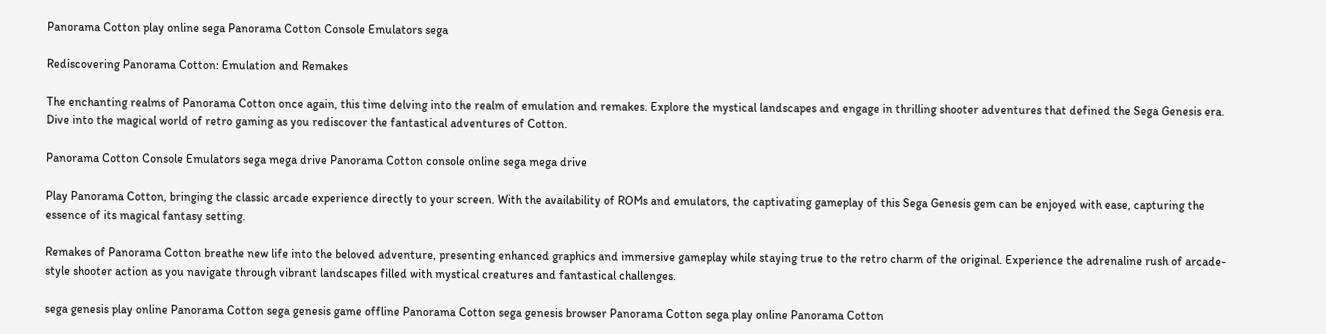Panorama Cotton play online sega Panorama Cotton Console Emulators sega

Rediscovering Panorama Cotton: Emulation and Remakes

The enchanting realms of Panorama Cotton once again, this time delving into the realm of emulation and remakes. Explore the mystical landscapes and engage in thrilling shooter adventures that defined the Sega Genesis era. Dive into the magical world of retro gaming as you rediscover the fantastical adventures of Cotton.

Panorama Cotton Console Emulators sega mega drive Panorama Cotton console online sega mega drive

Play Panorama Cotton, bringing the classic arcade experience directly to your screen. With the availability of ROMs and emulators, the captivating gameplay of this Sega Genesis gem can be enjoyed with ease, capturing the essence of its magical fantasy setting.

Remakes of Panorama Cotton breathe new life into the beloved adventure, presenting enhanced graphics and immersive gameplay while staying true to the retro charm of the original. Experience the adrenaline rush of arcade-style shooter action as you navigate through vibrant landscapes filled with mystical creatures and fantastical challenges.

sega genesis play online Panorama Cotton sega genesis game offline Panorama Cotton sega genesis browser Panorama Cotton sega play online Panorama Cotton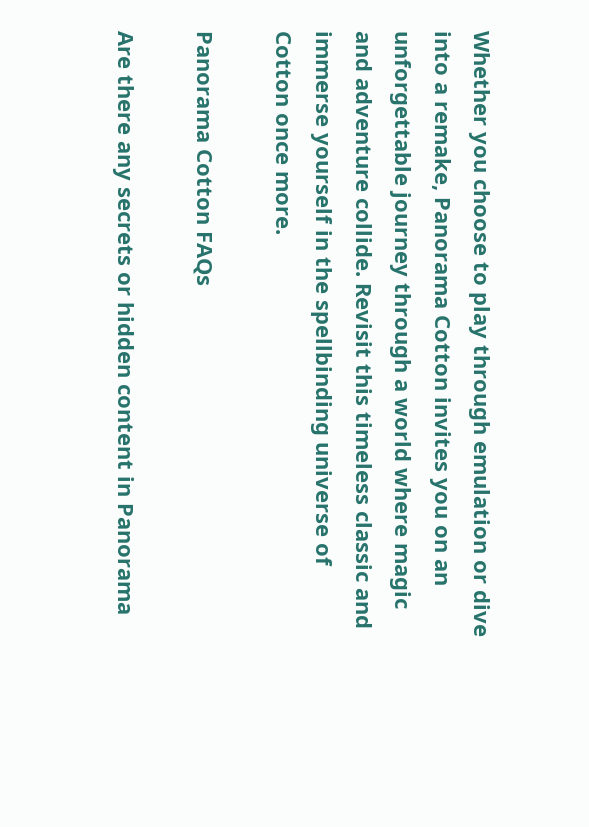Whether you choose to play through emulation or dive into a remake, Panorama Cotton invites you on an unforgettable journey through a world where magic and adventure collide. Revisit this timeless classic and immerse yourself in the spellbinding universe of Cotton once more.

Panorama Cotton FAQs

Are there any secrets or hidden content in Panorama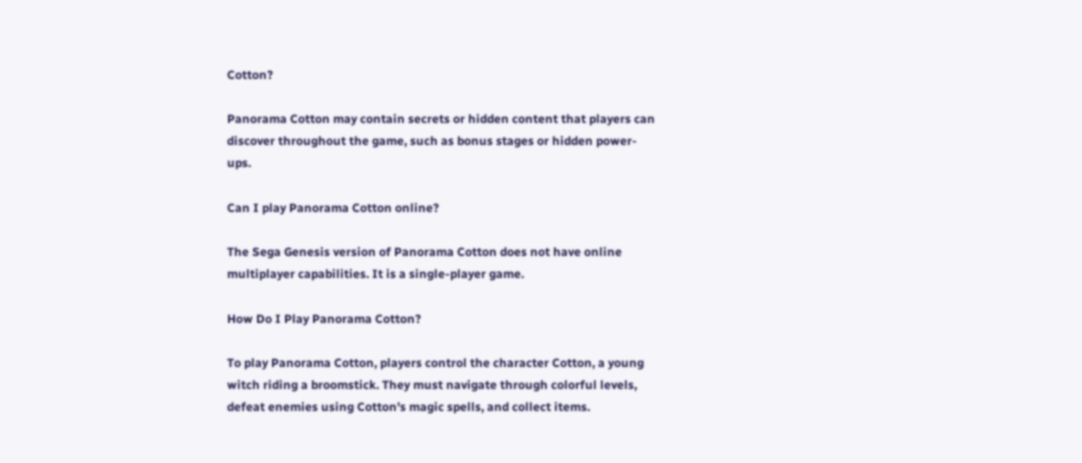Cotton?

Panorama Cotton may contain secrets or hidden content that players can discover throughout the game, such as bonus stages or hidden power-ups.

Can I play Panorama Cotton online?

The Sega Genesis version of Panorama Cotton does not have online multiplayer capabilities. It is a single-player game.

How Do I Play Panorama Cotton?

To play Panorama Cotton, players control the character Cotton, a young witch riding a broomstick. They must navigate through colorful levels, defeat enemies using Cotton's magic spells, and collect items.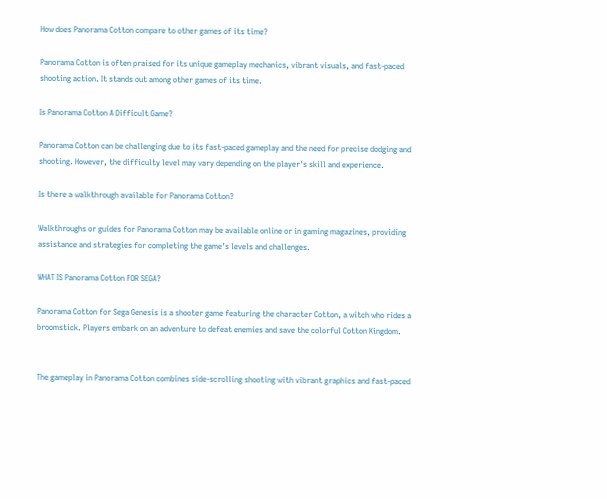How does Panorama Cotton compare to other games of its time?

Panorama Cotton is often praised for its unique gameplay mechanics, vibrant visuals, and fast-paced shooting action. It stands out among other games of its time.

Is Panorama Cotton A Difficult Game?

Panorama Cotton can be challenging due to its fast-paced gameplay and the need for precise dodging and shooting. However, the difficulty level may vary depending on the player's skill and experience.

Is there a walkthrough available for Panorama Cotton?

Walkthroughs or guides for Panorama Cotton may be available online or in gaming magazines, providing assistance and strategies for completing the game's levels and challenges.

WHAT IS Panorama Cotton FOR SEGA?

Panorama Cotton for Sega Genesis is a shooter game featuring the character Cotton, a witch who rides a broomstick. Players embark on an adventure to defeat enemies and save the colorful Cotton Kingdom.


The gameplay in Panorama Cotton combines side-scrolling shooting with vibrant graphics and fast-paced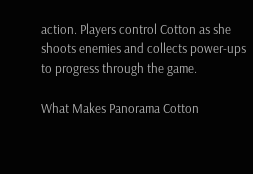action. Players control Cotton as she shoots enemies and collects power-ups to progress through the game.

What Makes Panorama Cotton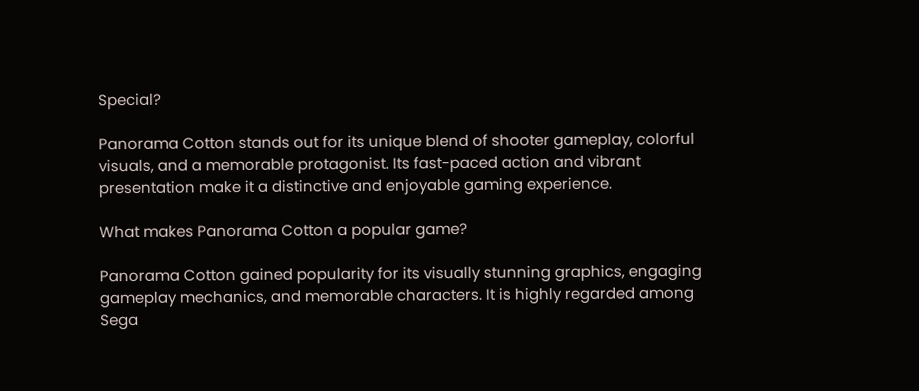Special?

Panorama Cotton stands out for its unique blend of shooter gameplay, colorful visuals, and a memorable protagonist. Its fast-paced action and vibrant presentation make it a distinctive and enjoyable gaming experience.

What makes Panorama Cotton a popular game?

Panorama Cotton gained popularity for its visually stunning graphics, engaging gameplay mechanics, and memorable characters. It is highly regarded among Sega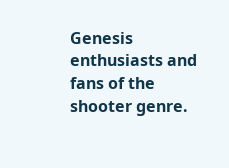Genesis enthusiasts and fans of the shooter genre.